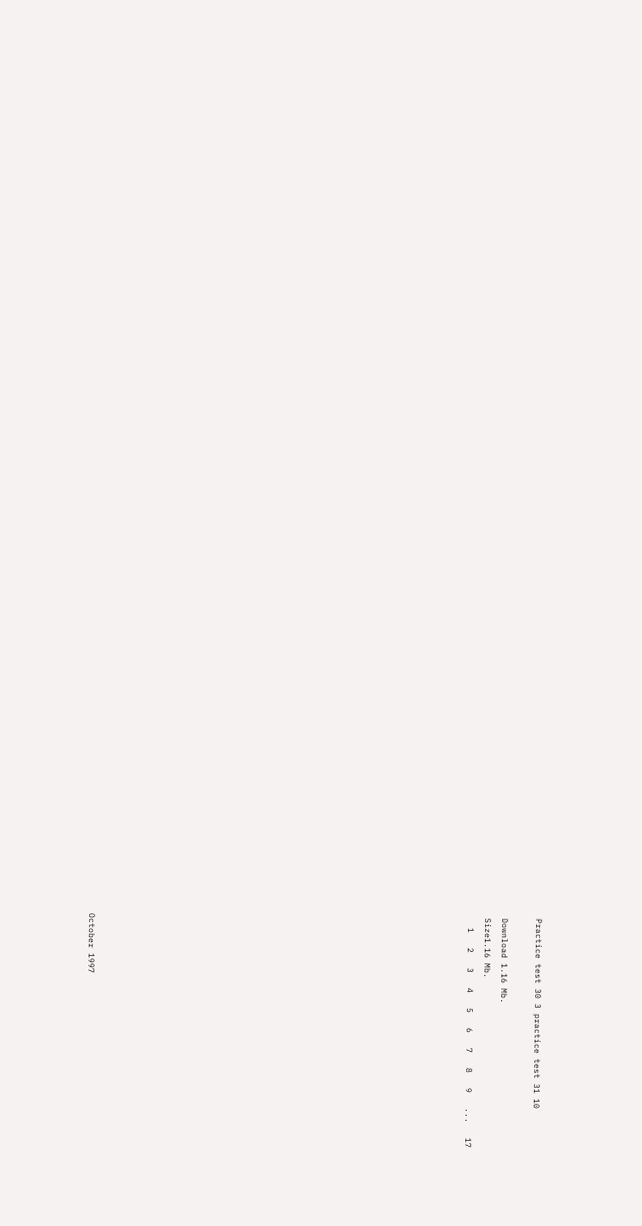Practice test 30 3 practice test 31 10

Download 1.16 Mb.
Size1.16 Mb.
  1   2   3   4   5   6   7   8   9   ...   17





















October 1997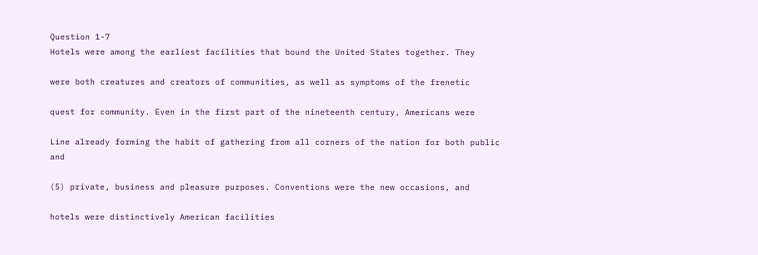Question 1-7
Hotels were among the earliest facilities that bound the United States together. They

were both creatures and creators of communities, as well as symptoms of the frenetic

quest for community. Even in the first part of the nineteenth century, Americans were

Line already forming the habit of gathering from all corners of the nation for both public and

(5) private, business and pleasure purposes. Conventions were the new occasions, and

hotels were distinctively American facilities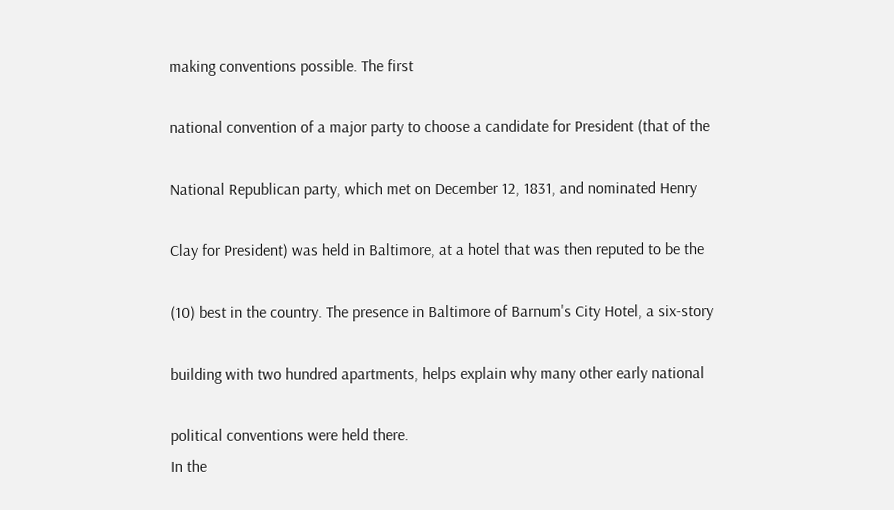making conventions possible. The first

national convention of a major party to choose a candidate for President (that of the

National Republican party, which met on December 12, 1831, and nominated Henry

Clay for President) was held in Baltimore, at a hotel that was then reputed to be the

(10) best in the country. The presence in Baltimore of Barnum's City Hotel, a six-story

building with two hundred apartments, helps explain why many other early national

political conventions were held there.
In the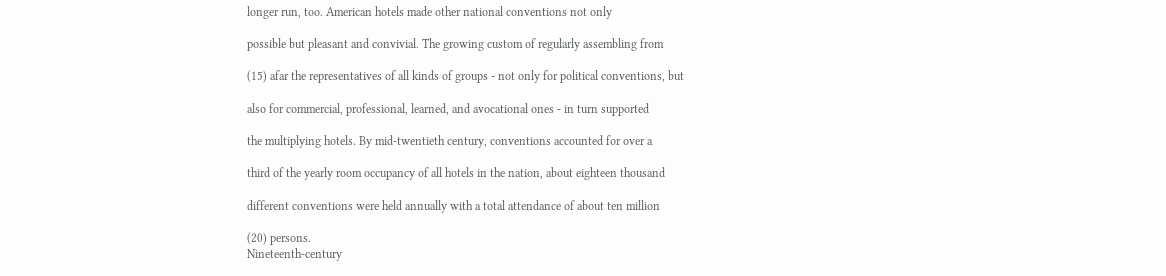longer run, too. American hotels made other national conventions not only

possible but pleasant and convivial. The growing custom of regularly assembling from

(15) afar the representatives of all kinds of groups - not only for political conventions, but

also for commercial, professional, learned, and avocational ones - in turn supported

the multiplying hotels. By mid-twentieth century, conventions accounted for over a

third of the yearly room occupancy of all hotels in the nation, about eighteen thousand

different conventions were held annually with a total attendance of about ten million

(20) persons.
Nineteenth-century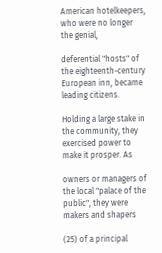American hotelkeepers, who were no longer the genial,

deferential "hosts" of the eighteenth-century European inn, became leading citizens.

Holding a large stake in the community, they exercised power to make it prosper. As

owners or managers of the local "palace of the public", they were makers and shapers

(25) of a principal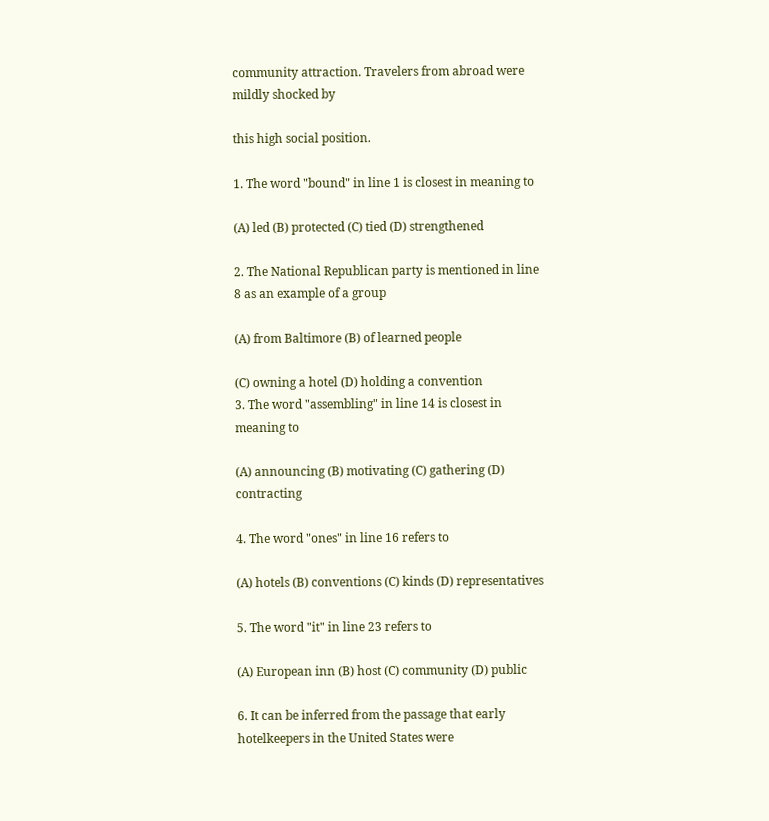community attraction. Travelers from abroad were mildly shocked by

this high social position.

1. The word "bound" in line 1 is closest in meaning to

(A) led (B) protected (C) tied (D) strengthened

2. The National Republican party is mentioned in line 8 as an example of a group

(A) from Baltimore (B) of learned people

(C) owning a hotel (D) holding a convention
3. The word "assembling" in line 14 is closest in meaning to

(A) announcing (B) motivating (C) gathering (D) contracting

4. The word "ones" in line 16 refers to

(A) hotels (B) conventions (C) kinds (D) representatives

5. The word "it" in line 23 refers to

(A) European inn (B) host (C) community (D) public

6. It can be inferred from the passage that early hotelkeepers in the United States were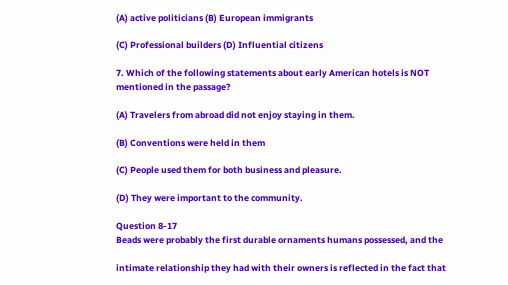(A) active politicians (B) European immigrants

(C) Professional builders (D) Influential citizens

7. Which of the following statements about early American hotels is NOT mentioned in the passage?

(A) Travelers from abroad did not enjoy staying in them.

(B) Conventions were held in them

(C) People used them for both business and pleasure.

(D) They were important to the community.

Question 8-17
Beads were probably the first durable ornaments humans possessed, and the

intimate relationship they had with their owners is reflected in the fact that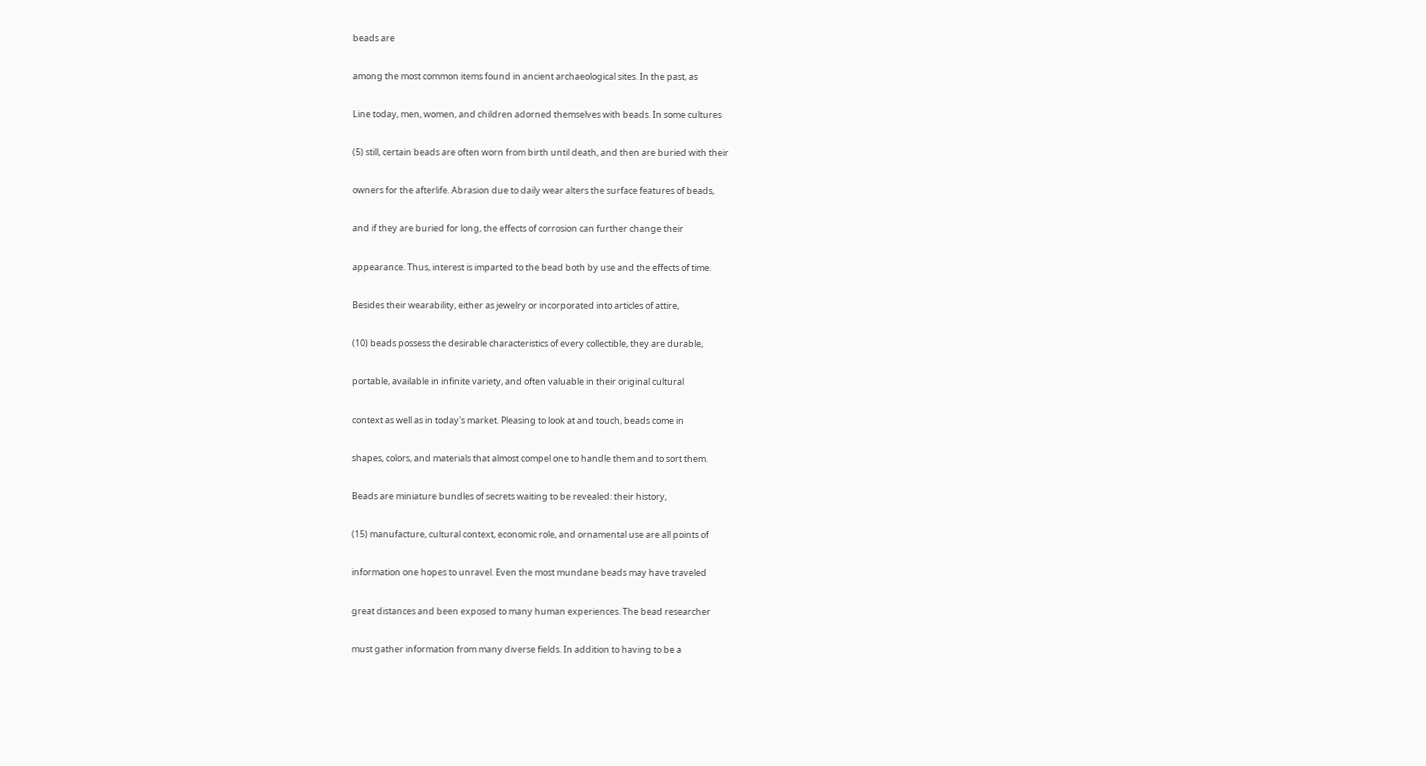beads are

among the most common items found in ancient archaeological sites. In the past, as

Line today, men, women, and children adorned themselves with beads. In some cultures

(5) still, certain beads are often worn from birth until death, and then are buried with their

owners for the afterlife. Abrasion due to daily wear alters the surface features of beads,

and if they are buried for long, the effects of corrosion can further change their

appearance. Thus, interest is imparted to the bead both by use and the effects of time.

Besides their wearability, either as jewelry or incorporated into articles of attire,

(10) beads possess the desirable characteristics of every collectible, they are durable,

portable, available in infinite variety, and often valuable in their original cultural

context as well as in today's market. Pleasing to look at and touch, beads come in

shapes, colors, and materials that almost compel one to handle them and to sort them.

Beads are miniature bundles of secrets waiting to be revealed: their history,

(15) manufacture, cultural context, economic role, and ornamental use are all points of

information one hopes to unravel. Even the most mundane beads may have traveled

great distances and been exposed to many human experiences. The bead researcher

must gather information from many diverse fields. In addition to having to be a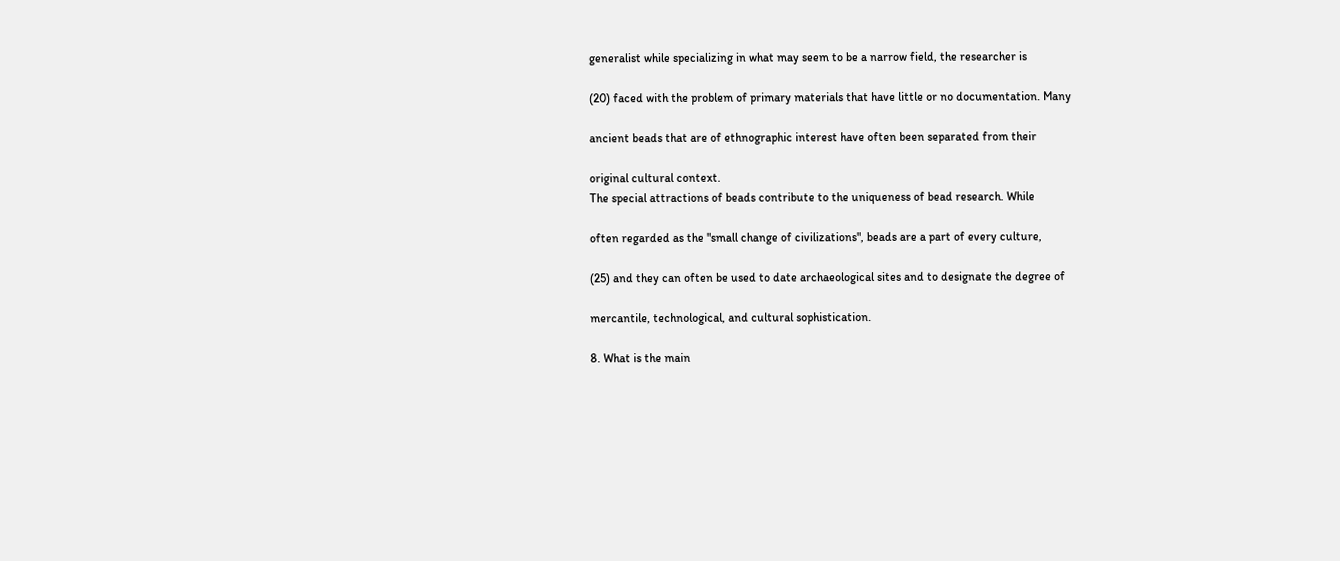generalist while specializing in what may seem to be a narrow field, the researcher is

(20) faced with the problem of primary materials that have little or no documentation. Many

ancient beads that are of ethnographic interest have often been separated from their

original cultural context.
The special attractions of beads contribute to the uniqueness of bead research. While

often regarded as the "small change of civilizations", beads are a part of every culture,

(25) and they can often be used to date archaeological sites and to designate the degree of

mercantile, technological, and cultural sophistication.

8. What is the main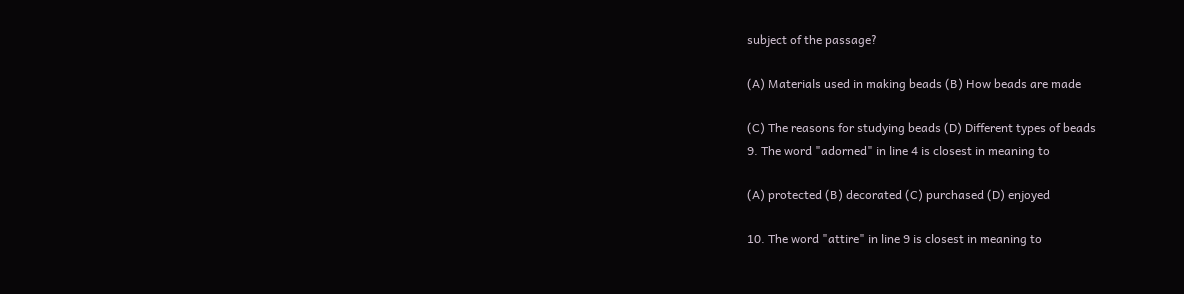subject of the passage?

(A) Materials used in making beads (B) How beads are made

(C) The reasons for studying beads (D) Different types of beads
9. The word "adorned" in line 4 is closest in meaning to

(A) protected (B) decorated (C) purchased (D) enjoyed

10. The word "attire" in line 9 is closest in meaning to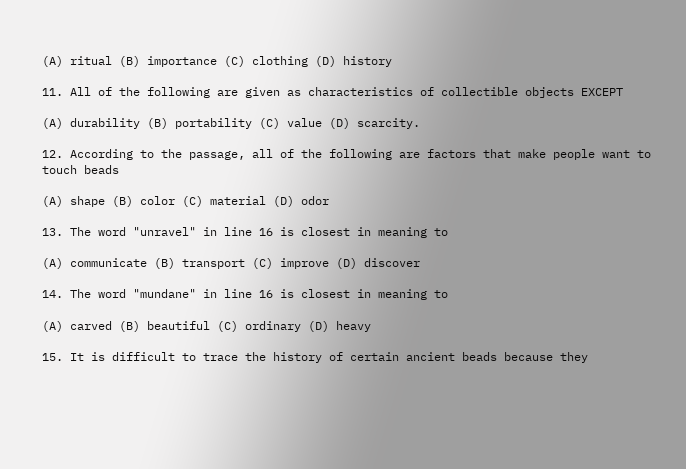(A) ritual (B) importance (C) clothing (D) history

11. All of the following are given as characteristics of collectible objects EXCEPT

(A) durability (B) portability (C) value (D) scarcity.

12. According to the passage, all of the following are factors that make people want to touch beads

(A) shape (B) color (C) material (D) odor

13. The word "unravel" in line 16 is closest in meaning to

(A) communicate (B) transport (C) improve (D) discover

14. The word "mundane" in line 16 is closest in meaning to

(A) carved (B) beautiful (C) ordinary (D) heavy

15. It is difficult to trace the history of certain ancient beads because they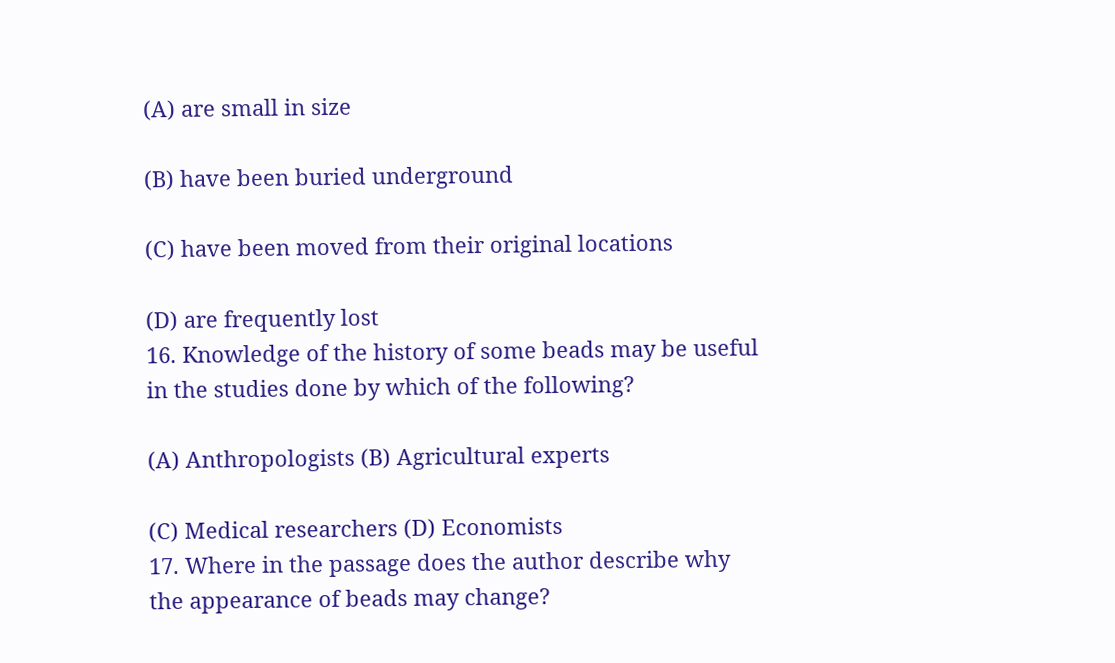(A) are small in size

(B) have been buried underground

(C) have been moved from their original locations

(D) are frequently lost
16. Knowledge of the history of some beads may be useful in the studies done by which of the following?

(A) Anthropologists (B) Agricultural experts

(C) Medical researchers (D) Economists
17. Where in the passage does the author describe why the appearance of beads may change?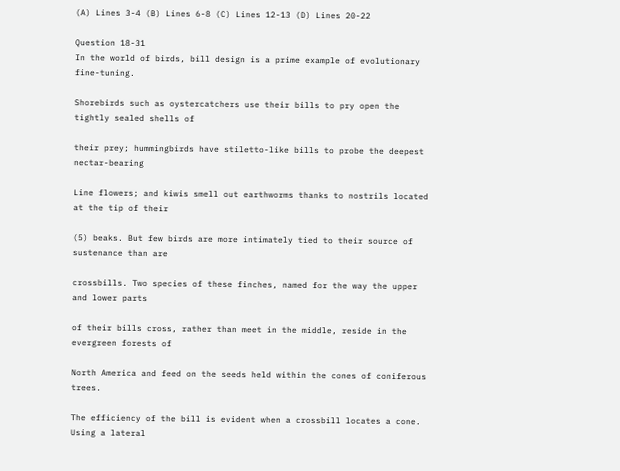(A) Lines 3-4 (B) Lines 6-8 (C) Lines 12-13 (D) Lines 20-22

Question 18-31
In the world of birds, bill design is a prime example of evolutionary fine-tuning.

Shorebirds such as oystercatchers use their bills to pry open the tightly sealed shells of

their prey; hummingbirds have stiletto-like bills to probe the deepest nectar-bearing

Line flowers; and kiwis smell out earthworms thanks to nostrils located at the tip of their

(5) beaks. But few birds are more intimately tied to their source of sustenance than are

crossbills. Two species of these finches, named for the way the upper and lower parts

of their bills cross, rather than meet in the middle, reside in the evergreen forests of

North America and feed on the seeds held within the cones of coniferous trees.

The efficiency of the bill is evident when a crossbill locates a cone. Using a lateral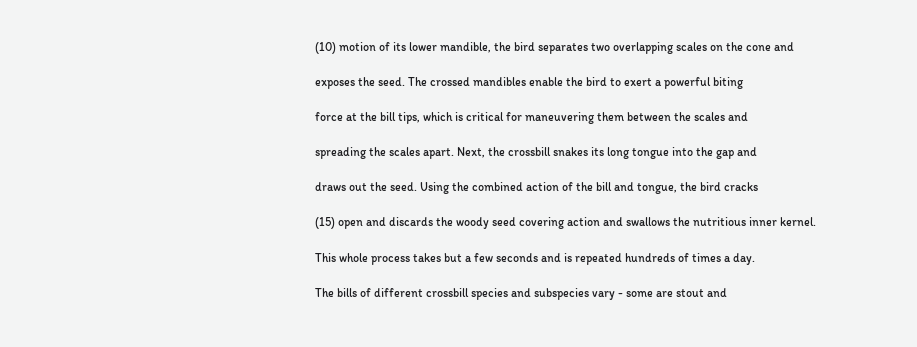(10) motion of its lower mandible, the bird separates two overlapping scales on the cone and

exposes the seed. The crossed mandibles enable the bird to exert a powerful biting

force at the bill tips, which is critical for maneuvering them between the scales and

spreading the scales apart. Next, the crossbill snakes its long tongue into the gap and

draws out the seed. Using the combined action of the bill and tongue, the bird cracks

(15) open and discards the woody seed covering action and swallows the nutritious inner kernel.

This whole process takes but a few seconds and is repeated hundreds of times a day.

The bills of different crossbill species and subspecies vary - some are stout and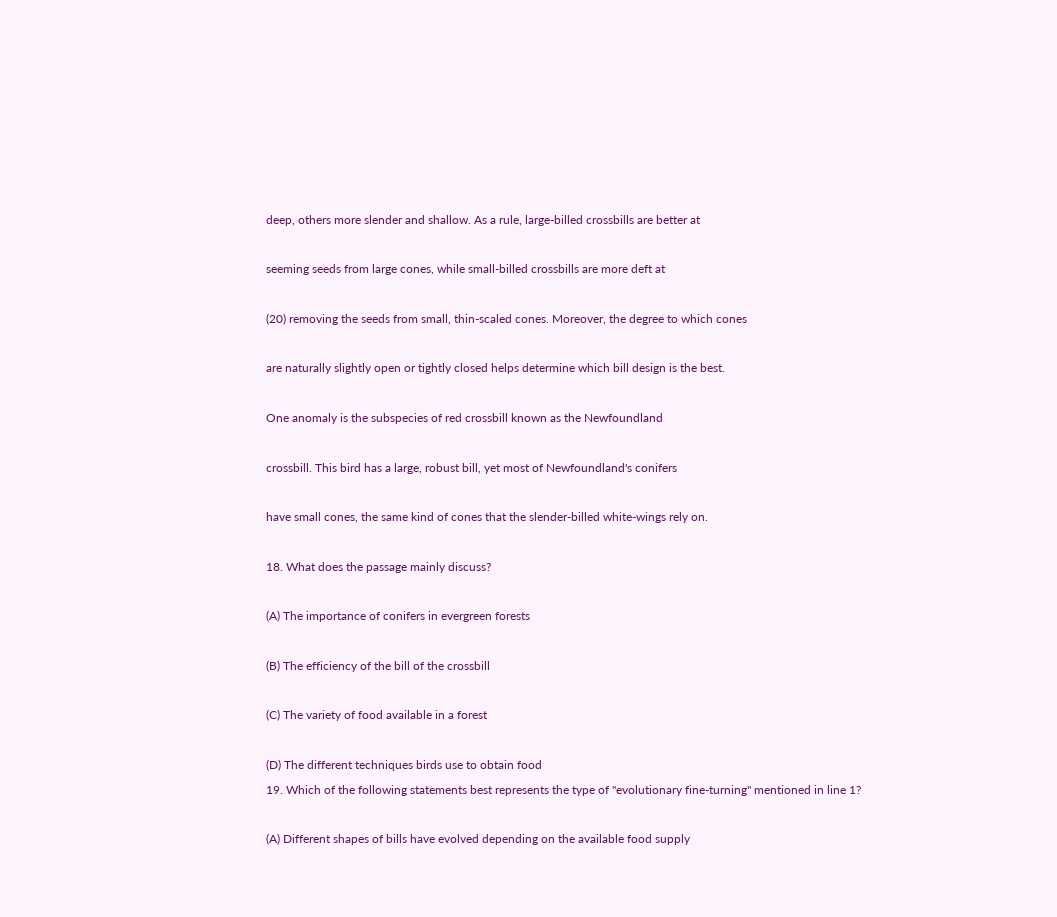deep, others more slender and shallow. As a rule, large-billed crossbills are better at

seeming seeds from large cones, while small-billed crossbills are more deft at

(20) removing the seeds from small, thin-scaled cones. Moreover, the degree to which cones

are naturally slightly open or tightly closed helps determine which bill design is the best.

One anomaly is the subspecies of red crossbill known as the Newfoundland

crossbill. This bird has a large, robust bill, yet most of Newfoundland's conifers

have small cones, the same kind of cones that the slender-billed white-wings rely on.

18. What does the passage mainly discuss?

(A) The importance of conifers in evergreen forests

(B) The efficiency of the bill of the crossbill

(C) The variety of food available in a forest

(D) The different techniques birds use to obtain food
19. Which of the following statements best represents the type of "evolutionary fine-turning" mentioned in line 1?

(A) Different shapes of bills have evolved depending on the available food supply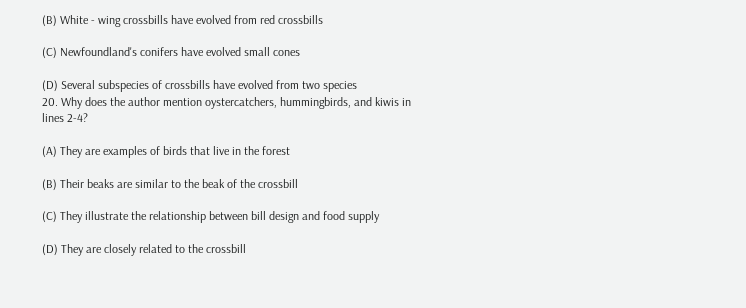(B) White - wing crossbills have evolved from red crossbills

(C) Newfoundland's conifers have evolved small cones

(D) Several subspecies of crossbills have evolved from two species
20. Why does the author mention oystercatchers, hummingbirds, and kiwis in lines 2-4?

(A) They are examples of birds that live in the forest

(B) Their beaks are similar to the beak of the crossbill

(C) They illustrate the relationship between bill design and food supply

(D) They are closely related to the crossbill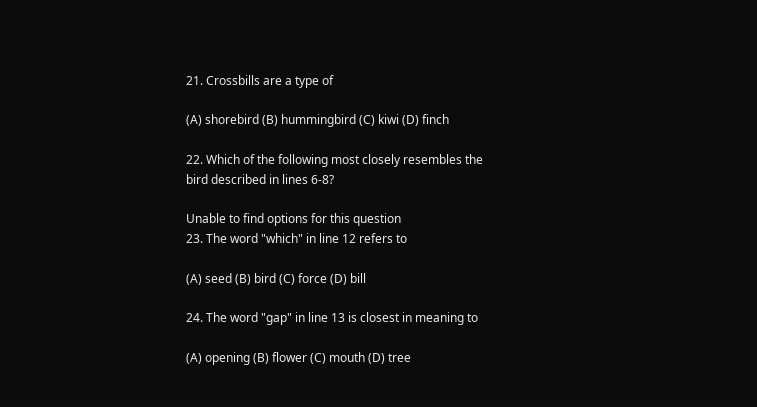21. Crossbills are a type of

(A) shorebird (B) hummingbird (C) kiwi (D) finch

22. Which of the following most closely resembles the bird described in lines 6-8?

Unable to find options for this question
23. The word "which" in line 12 refers to

(A) seed (B) bird (C) force (D) bill

24. The word "gap" in line 13 is closest in meaning to

(A) opening (B) flower (C) mouth (D) tree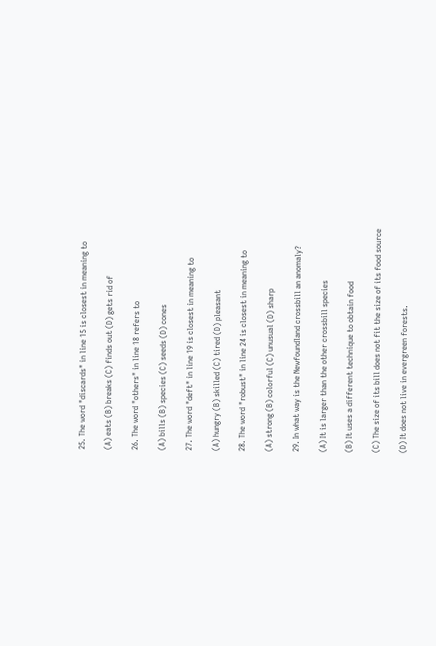25. The word "discards" in line 15 is closest in meaning to

(A) eats (B) breaks (C) finds out (D) gets rid of

26. The word "others" in line 18 refers to

(A) bills (B) species (C) seeds (D) cones

27. The word "deft" in line 19 is closest in meaning to

(A) hungry (B) skilled (C) tired (D) pleasant

28. The word "robust" in line 24 is closest in meaning to

(A) strong (B) colorful (C) unusual (D) sharp

29. In what way is the Newfoundland crossbill an anomaly?

(A) It is larger than the other crossbill species

(B) It uses a different technique to obtain food

(C) The size of its bill does not fit the size of its food source

(D) It does not live in evergreen forests.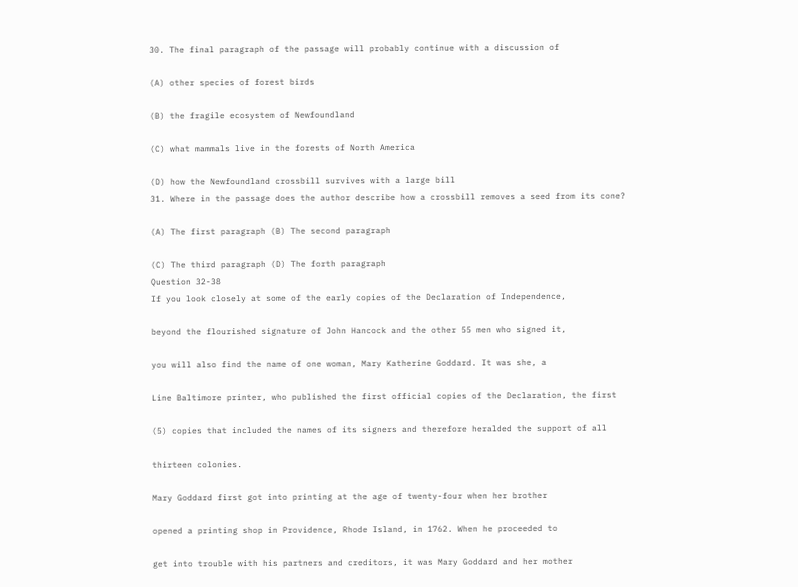30. The final paragraph of the passage will probably continue with a discussion of

(A) other species of forest birds

(B) the fragile ecosystem of Newfoundland

(C) what mammals live in the forests of North America

(D) how the Newfoundland crossbill survives with a large bill
31. Where in the passage does the author describe how a crossbill removes a seed from its cone?

(A) The first paragraph (B) The second paragraph

(C) The third paragraph (D) The forth paragraph
Question 32-38
If you look closely at some of the early copies of the Declaration of Independence,

beyond the flourished signature of John Hancock and the other 55 men who signed it,

you will also find the name of one woman, Mary Katherine Goddard. It was she, a

Line Baltimore printer, who published the first official copies of the Declaration, the first

(5) copies that included the names of its signers and therefore heralded the support of all

thirteen colonies.

Mary Goddard first got into printing at the age of twenty-four when her brother

opened a printing shop in Providence, Rhode Island, in 1762. When he proceeded to

get into trouble with his partners and creditors, it was Mary Goddard and her mother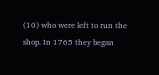(10) who were left to run the shop. In 1765 they began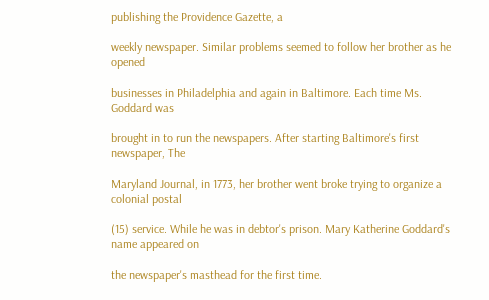publishing the Providence Gazette, a

weekly newspaper. Similar problems seemed to follow her brother as he opened

businesses in Philadelphia and again in Baltimore. Each time Ms. Goddard was

brought in to run the newspapers. After starting Baltimore's first newspaper, The

Maryland Journal, in 1773, her brother went broke trying to organize a colonial postal

(15) service. While he was in debtor's prison. Mary Katherine Goddard's name appeared on

the newspaper's masthead for the first time.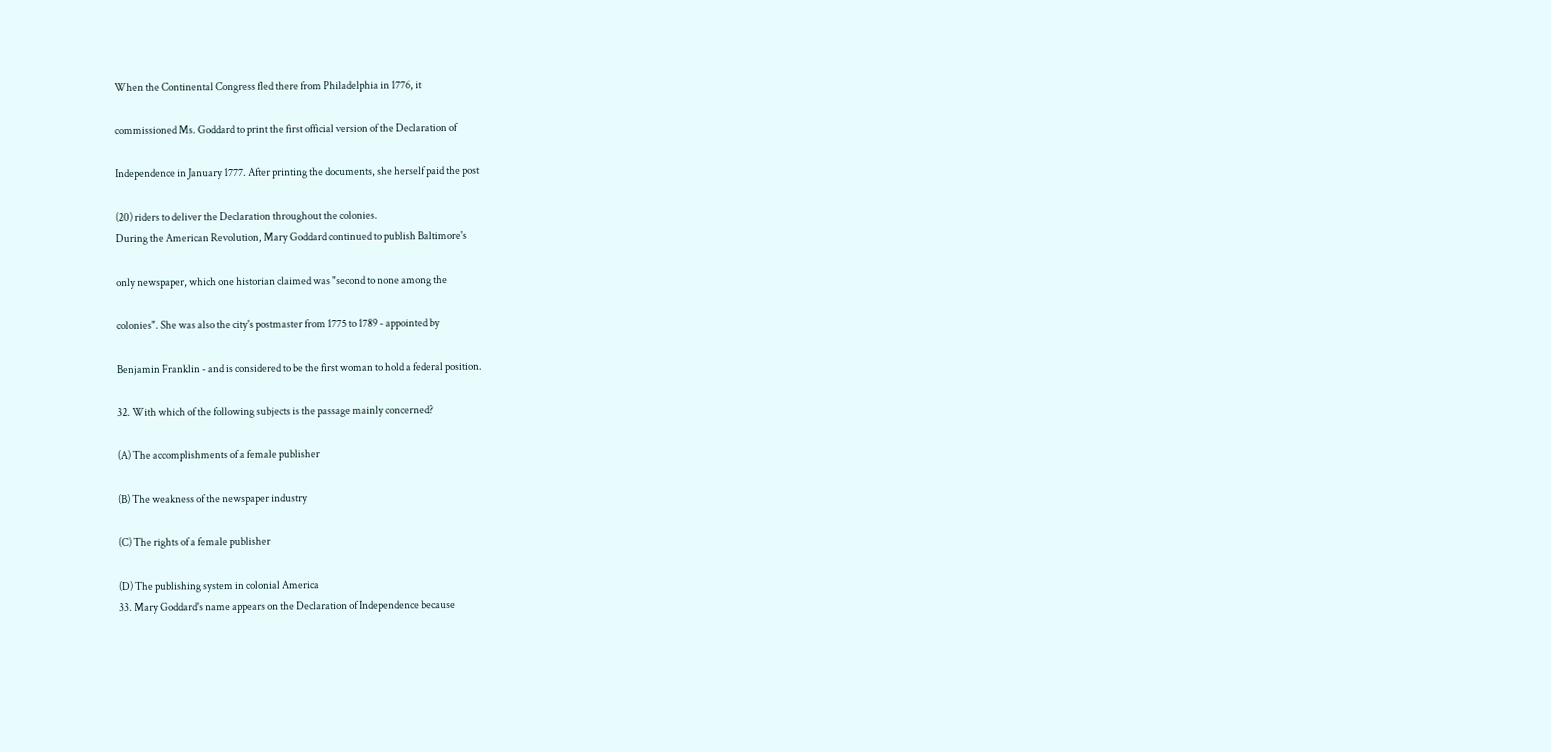When the Continental Congress fled there from Philadelphia in 1776, it

commissioned Ms. Goddard to print the first official version of the Declaration of

Independence in January 1777. After printing the documents, she herself paid the post

(20) riders to deliver the Declaration throughout the colonies.
During the American Revolution, Mary Goddard continued to publish Baltimore's

only newspaper, which one historian claimed was "second to none among the

colonies". She was also the city's postmaster from 1775 to 1789 - appointed by

Benjamin Franklin - and is considered to be the first woman to hold a federal position.

32. With which of the following subjects is the passage mainly concerned?

(A) The accomplishments of a female publisher

(B) The weakness of the newspaper industry

(C) The rights of a female publisher

(D) The publishing system in colonial America
33. Mary Goddard's name appears on the Declaration of Independence because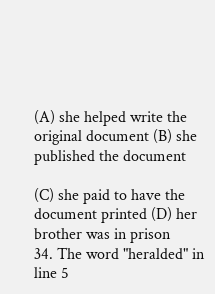(A) she helped write the original document (B) she published the document

(C) she paid to have the document printed (D) her brother was in prison
34. The word "heralded" in line 5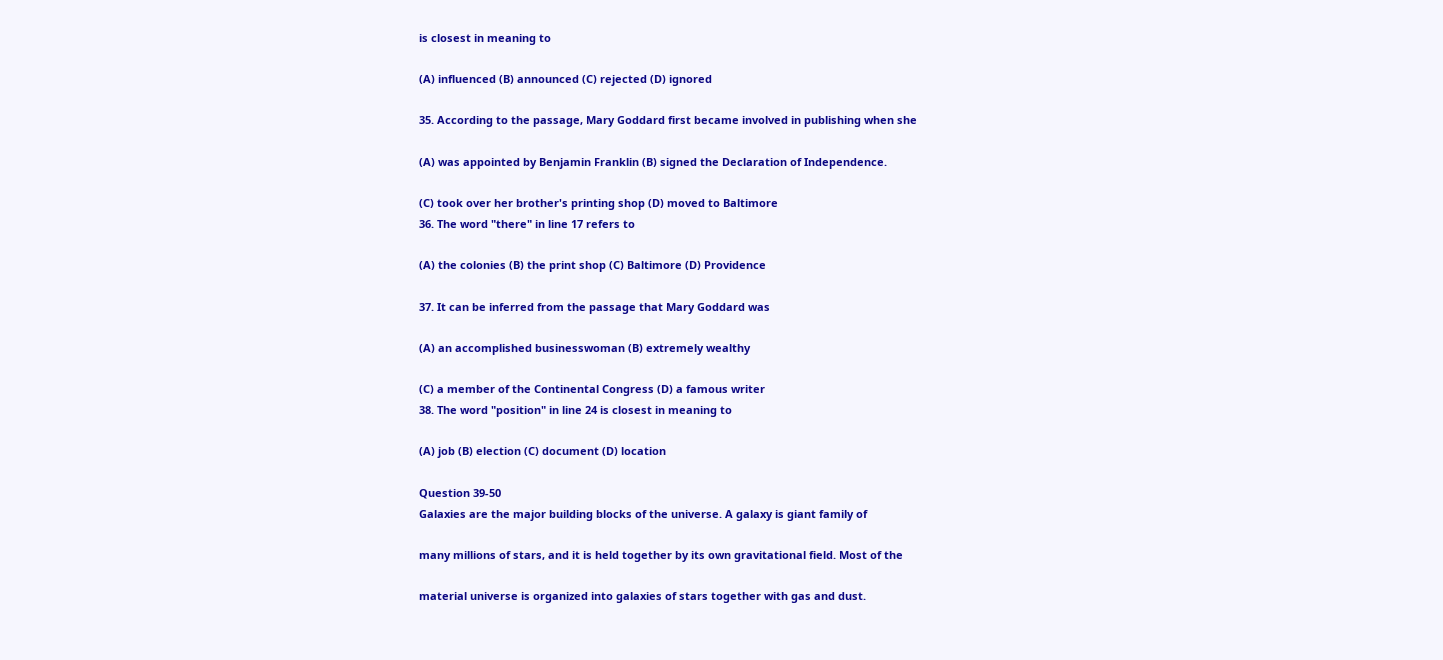is closest in meaning to

(A) influenced (B) announced (C) rejected (D) ignored

35. According to the passage, Mary Goddard first became involved in publishing when she

(A) was appointed by Benjamin Franklin (B) signed the Declaration of Independence.

(C) took over her brother's printing shop (D) moved to Baltimore
36. The word "there" in line 17 refers to

(A) the colonies (B) the print shop (C) Baltimore (D) Providence

37. It can be inferred from the passage that Mary Goddard was

(A) an accomplished businesswoman (B) extremely wealthy

(C) a member of the Continental Congress (D) a famous writer
38. The word "position" in line 24 is closest in meaning to

(A) job (B) election (C) document (D) location

Question 39-50
Galaxies are the major building blocks of the universe. A galaxy is giant family of

many millions of stars, and it is held together by its own gravitational field. Most of the

material universe is organized into galaxies of stars together with gas and dust.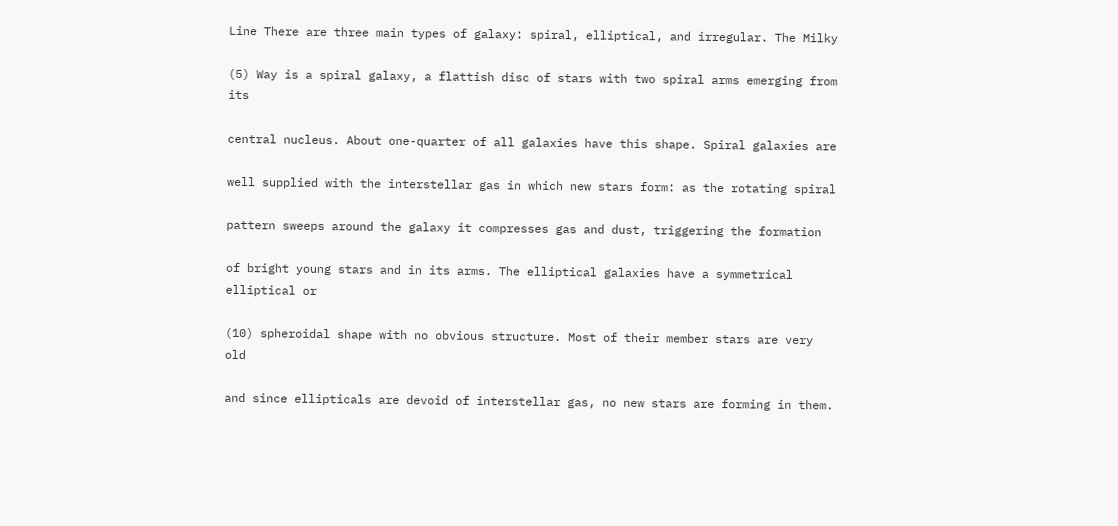Line There are three main types of galaxy: spiral, elliptical, and irregular. The Milky

(5) Way is a spiral galaxy, a flattish disc of stars with two spiral arms emerging from its

central nucleus. About one-quarter of all galaxies have this shape. Spiral galaxies are

well supplied with the interstellar gas in which new stars form: as the rotating spiral

pattern sweeps around the galaxy it compresses gas and dust, triggering the formation

of bright young stars and in its arms. The elliptical galaxies have a symmetrical elliptical or

(10) spheroidal shape with no obvious structure. Most of their member stars are very old

and since ellipticals are devoid of interstellar gas, no new stars are forming in them.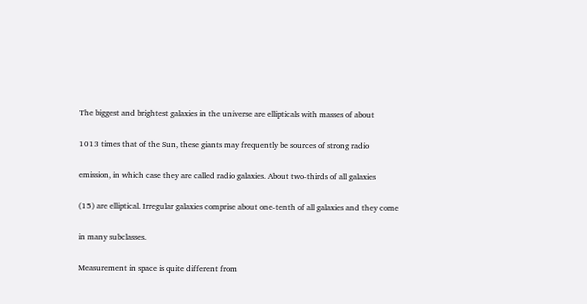The biggest and brightest galaxies in the universe are ellipticals with masses of about

1013 times that of the Sun, these giants may frequently be sources of strong radio

emission, in which case they are called radio galaxies. About two-thirds of all galaxies

(15) are elliptical. Irregular galaxies comprise about one-tenth of all galaxies and they come

in many subclasses.

Measurement in space is quite different from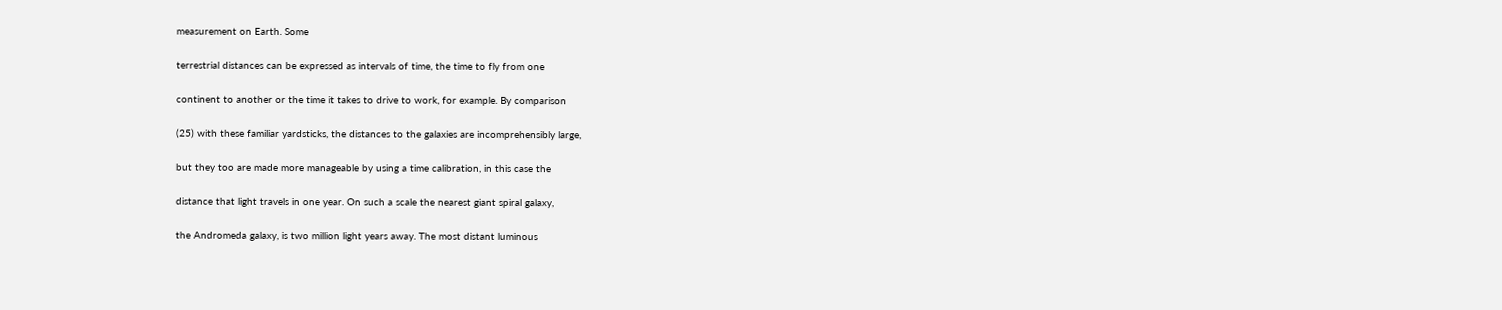measurement on Earth. Some

terrestrial distances can be expressed as intervals of time, the time to fly from one

continent to another or the time it takes to drive to work, for example. By comparison

(25) with these familiar yardsticks, the distances to the galaxies are incomprehensibly large,

but they too are made more manageable by using a time calibration, in this case the

distance that light travels in one year. On such a scale the nearest giant spiral galaxy,

the Andromeda galaxy, is two million light years away. The most distant luminous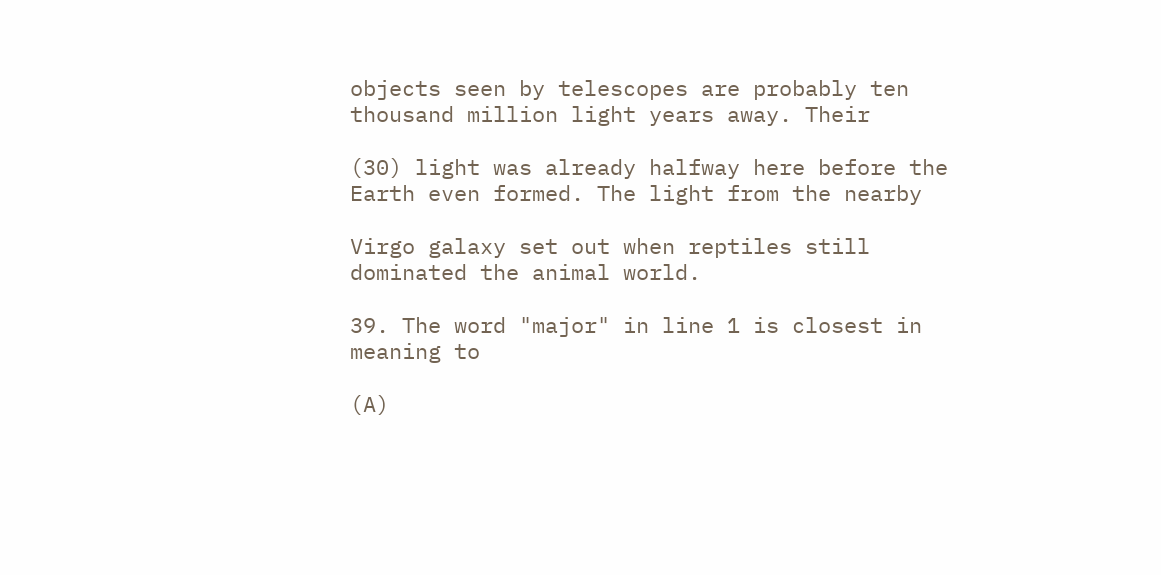objects seen by telescopes are probably ten thousand million light years away. Their

(30) light was already halfway here before the Earth even formed. The light from the nearby

Virgo galaxy set out when reptiles still dominated the animal world.

39. The word "major" in line 1 is closest in meaning to

(A)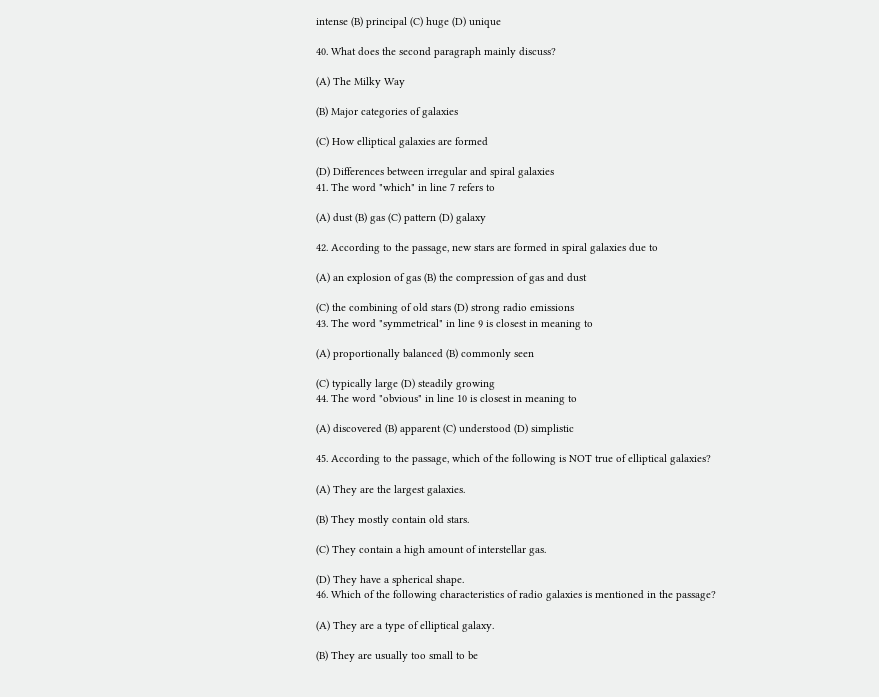intense (B) principal (C) huge (D) unique

40. What does the second paragraph mainly discuss?

(A) The Milky Way

(B) Major categories of galaxies

(C) How elliptical galaxies are formed

(D) Differences between irregular and spiral galaxies
41. The word "which" in line 7 refers to

(A) dust (B) gas (C) pattern (D) galaxy

42. According to the passage, new stars are formed in spiral galaxies due to

(A) an explosion of gas (B) the compression of gas and dust

(C) the combining of old stars (D) strong radio emissions
43. The word "symmetrical" in line 9 is closest in meaning to

(A) proportionally balanced (B) commonly seen

(C) typically large (D) steadily growing
44. The word "obvious" in line 10 is closest in meaning to

(A) discovered (B) apparent (C) understood (D) simplistic

45. According to the passage, which of the following is NOT true of elliptical galaxies?

(A) They are the largest galaxies.

(B) They mostly contain old stars.

(C) They contain a high amount of interstellar gas.

(D) They have a spherical shape.
46. Which of the following characteristics of radio galaxies is mentioned in the passage?

(A) They are a type of elliptical galaxy.

(B) They are usually too small to be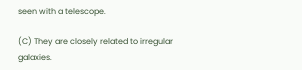seen with a telescope.

(C) They are closely related to irregular galaxies.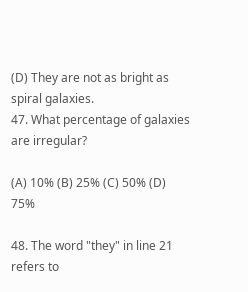(D) They are not as bright as spiral galaxies.
47. What percentage of galaxies are irregular?

(A) 10% (B) 25% (C) 50% (D) 75%

48. The word "they" in line 21 refers to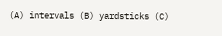(A) intervals (B) yardsticks (C)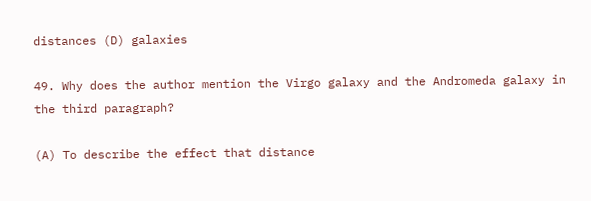distances (D) galaxies

49. Why does the author mention the Virgo galaxy and the Andromeda galaxy in the third paragraph?

(A) To describe the effect that distance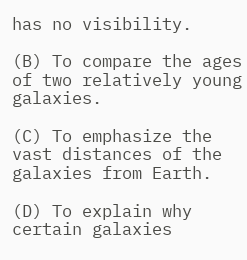has no visibility.

(B) To compare the ages of two relatively young galaxies.

(C) To emphasize the vast distances of the galaxies from Earth.

(D) To explain why certain galaxies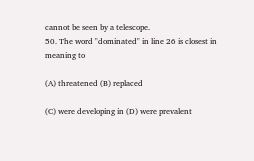cannot be seen by a telescope.
50. The word "dominated" in line 26 is closest in meaning to

(A) threatened (B) replaced

(C) were developing in (D) were prevalent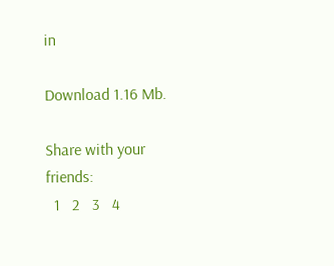in

Download 1.16 Mb.

Share with your friends:
  1   2   3   4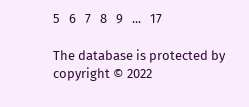5   6   7   8   9   ...   17

The database is protected by copyright © 2022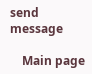send message

    Main page